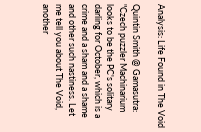Analysis: Life Found in The Void

Quintin Smith @ Gamasutra: "Czech puzzler Machinarium looks to be the PC's solitary darling for October, which is a crime and a sham and a shame and other such nastiness. Let me tell you about The Void, another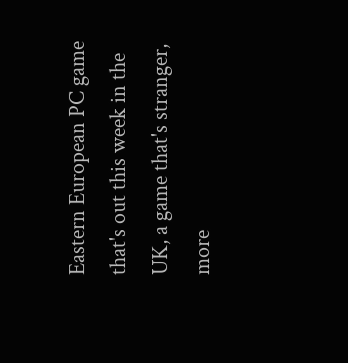Eastern European PC game that's out this week in the UK, a game that's stranger, more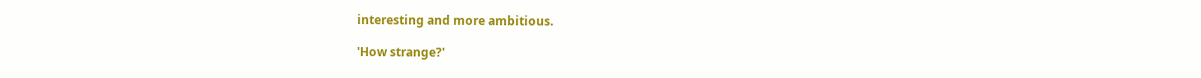interesting and more ambitious.

'How strange?'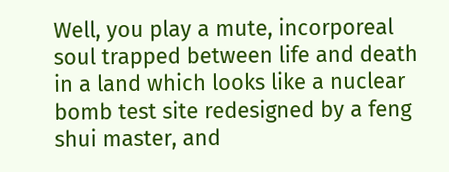Well, you play a mute, incorporeal soul trapped between life and death in a land which looks like a nuclear bomb test site redesigned by a feng shui master, and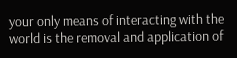your only means of interacting with the world is the removal and application of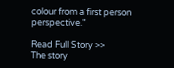colour from a first person perspective."

Read Full Story >>
The story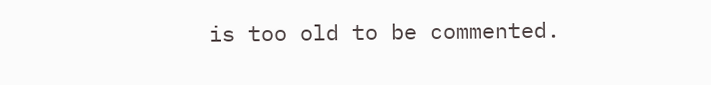is too old to be commented.